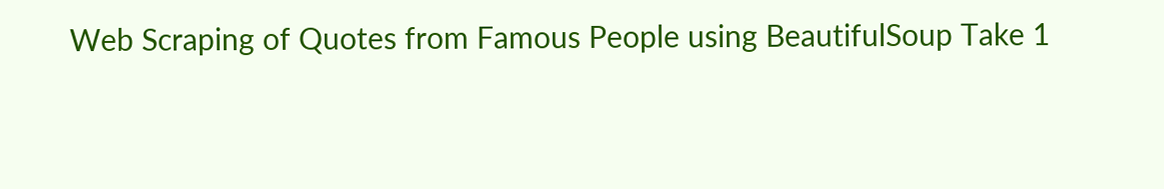Web Scraping of Quotes from Famous People using BeautifulSoup Take 1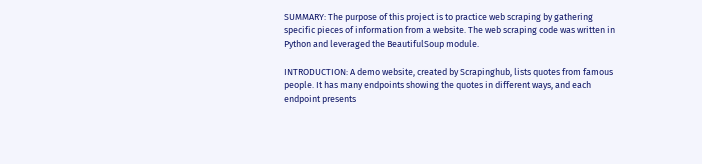SUMMARY: The purpose of this project is to practice web scraping by gathering specific pieces of information from a website. The web scraping code was written in Python and leveraged the BeautifulSoup module.

INTRODUCTION: A demo website, created by Scrapinghub, lists quotes from famous people. It has many endpoints showing the quotes in different ways, and each endpoint presents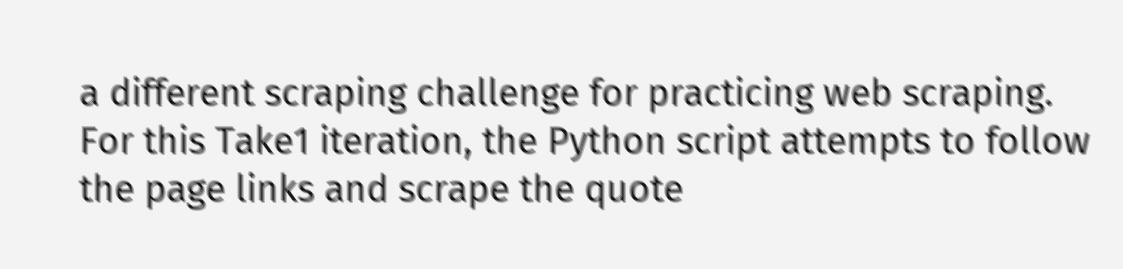a different scraping challenge for practicing web scraping. For this Take1 iteration, the Python script attempts to follow the page links and scrape the quote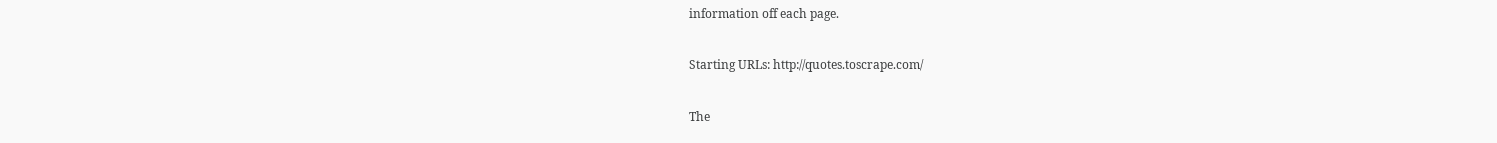information off each page.

Starting URLs: http://quotes.toscrape.com/

The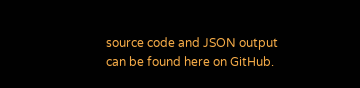source code and JSON output can be found here on GitHub.